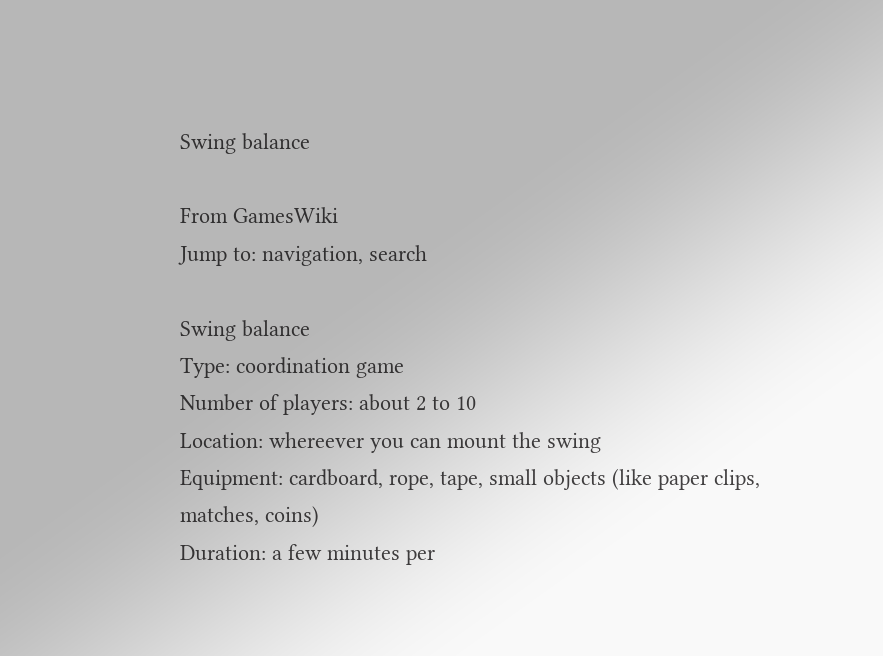Swing balance

From GamesWiki
Jump to: navigation, search

Swing balance
Type: coordination game
Number of players: about 2 to 10
Location: whereever you can mount the swing
Equipment: cardboard, rope, tape, small objects (like paper clips, matches, coins)
Duration: a few minutes per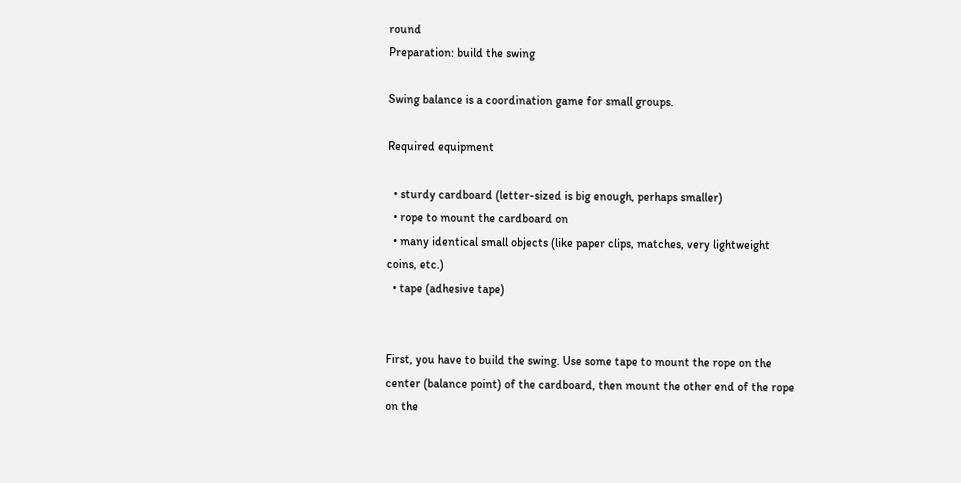round
Preparation: build the swing

Swing balance is a coordination game for small groups.

Required equipment

  • sturdy cardboard (letter-sized is big enough, perhaps smaller)
  • rope to mount the cardboard on
  • many identical small objects (like paper clips, matches, very lightweight coins, etc.)
  • tape (adhesive tape)


First, you have to build the swing. Use some tape to mount the rope on the center (balance point) of the cardboard, then mount the other end of the rope on the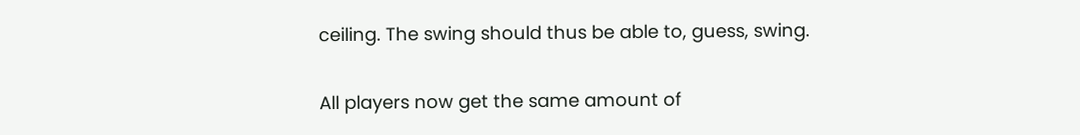ceiling. The swing should thus be able to, guess, swing.


All players now get the same amount of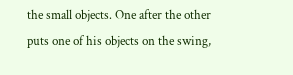the small objects. One after the other puts one of his objects on the swing,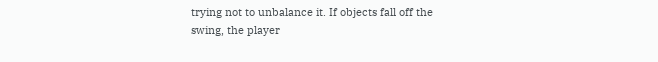trying not to unbalance it. If objects fall off the swing, the player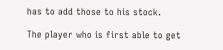has to add those to his stock.

The player who is first able to get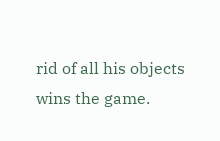rid of all his objects wins the game.